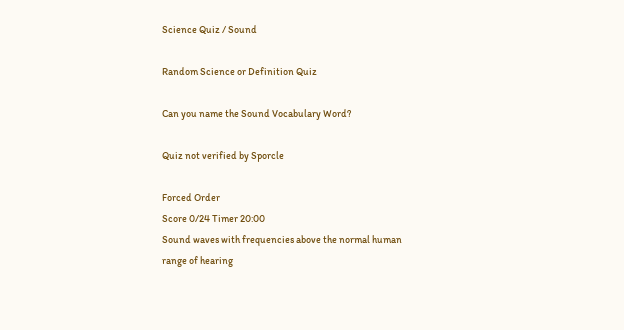Science Quiz / Sound

Random Science or Definition Quiz

Can you name the Sound Vocabulary Word?

Quiz not verified by Sporcle

Forced Order
Score 0/24 Timer 20:00
Sound waves with frequencies above the normal human range of hearing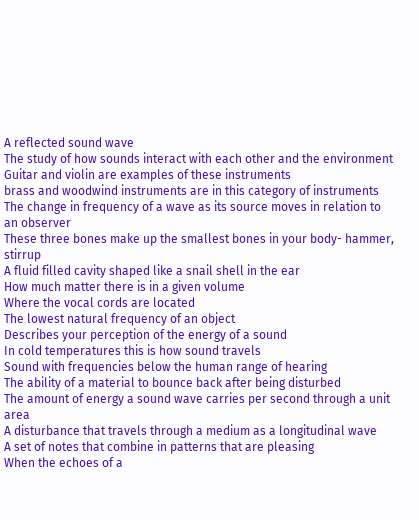A reflected sound wave
The study of how sounds interact with each other and the environment
Guitar and violin are examples of these instruments
brass and woodwind instruments are in this category of instruments
The change in frequency of a wave as its source moves in relation to an observer
These three bones make up the smallest bones in your body- hammer, stirrup
A fluid filled cavity shaped like a snail shell in the ear
How much matter there is in a given volume
Where the vocal cords are located
The lowest natural frequency of an object
Describes your perception of the energy of a sound
In cold temperatures this is how sound travels
Sound with frequencies below the human range of hearing
The ability of a material to bounce back after being disturbed
The amount of energy a sound wave carries per second through a unit area
A disturbance that travels through a medium as a longitudinal wave
A set of notes that combine in patterns that are pleasing
When the echoes of a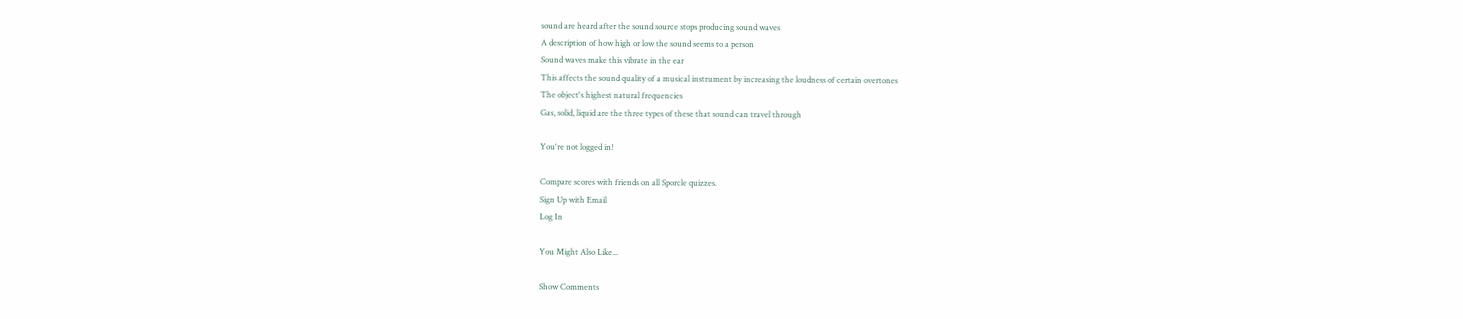sound are heard after the sound source stops producing sound waves
A description of how high or low the sound seems to a person
Sound waves make this vibrate in the ear
This affects the sound quality of a musical instrument by increasing the loudness of certain overtones
The object's highest natural frequencies
Gas, solid, liquid are the three types of these that sound can travel through

You're not logged in!

Compare scores with friends on all Sporcle quizzes.
Sign Up with Email
Log In

You Might Also Like...

Show Comments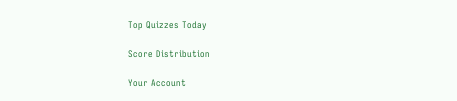Top Quizzes Today

Score Distribution

Your Account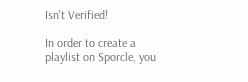Isn't Verified!

In order to create a playlist on Sporcle, you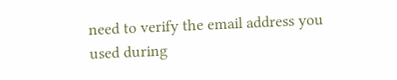need to verify the email address you used during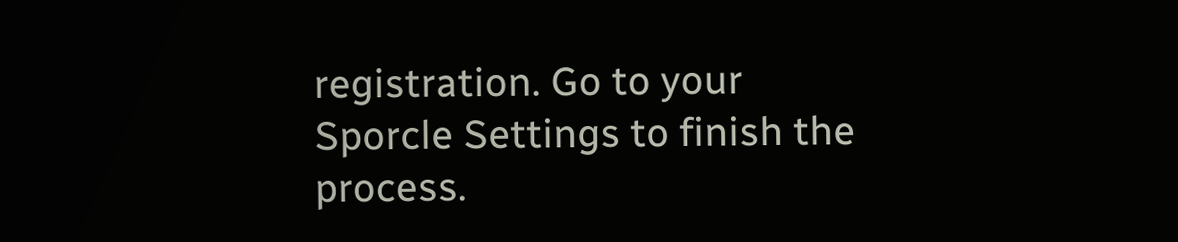registration. Go to your Sporcle Settings to finish the process.